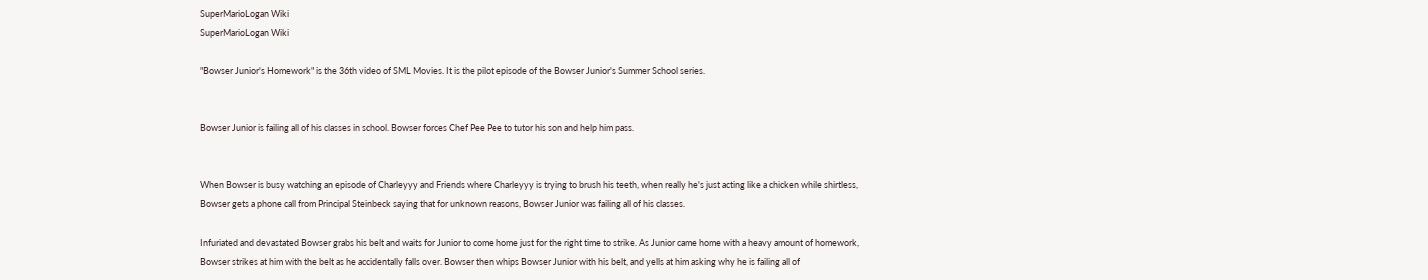SuperMarioLogan Wiki
SuperMarioLogan Wiki

"Bowser Junior's Homework" is the 36th video of SML Movies. It is the pilot episode of the Bowser Junior's Summer School series.


Bowser Junior is failing all of his classes in school. Bowser forces Chef Pee Pee to tutor his son and help him pass.


When Bowser is busy watching an episode of Charleyyy and Friends where Charleyyy is trying to brush his teeth, when really he's just acting like a chicken while shirtless, Bowser gets a phone call from Principal Steinbeck saying that for unknown reasons, Bowser Junior was failing all of his classes.

Infuriated and devastated Bowser grabs his belt and waits for Junior to come home just for the right time to strike. As Junior came home with a heavy amount of homework, Bowser strikes at him with the belt as he accidentally falls over. Bowser then whips Bowser Junior with his belt, and yells at him asking why he is failing all of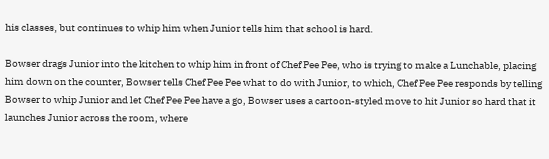his classes, but continues to whip him when Junior tells him that school is hard.

Bowser drags Junior into the kitchen to whip him in front of Chef Pee Pee, who is trying to make a Lunchable, placing him down on the counter, Bowser tells Chef Pee Pee what to do with Junior, to which, Chef Pee Pee responds by telling Bowser to whip Junior and let Chef Pee Pee have a go, Bowser uses a cartoon-styled move to hit Junior so hard that it launches Junior across the room, where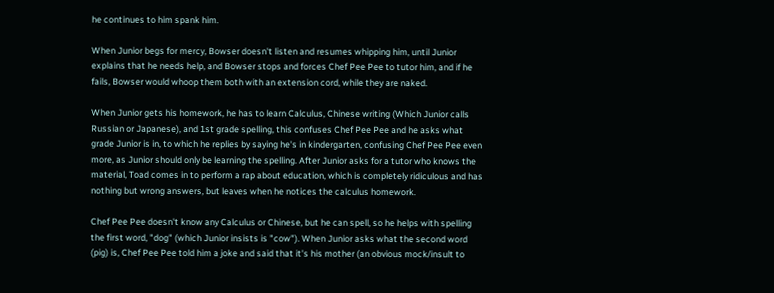he continues to him spank him.

When Junior begs for mercy, Bowser doesn't listen and resumes whipping him, until Junior explains that he needs help, and Bowser stops and forces Chef Pee Pee to tutor him, and if he fails, Bowser would whoop them both with an extension cord, while they are naked.

When Junior gets his homework, he has to learn Calculus, Chinese writing (Which Junior calls Russian or Japanese), and 1st grade spelling, this confuses Chef Pee Pee and he asks what grade Junior is in, to which he replies by saying he's in kindergarten, confusing Chef Pee Pee even more, as Junior should only be learning the spelling. After Junior asks for a tutor who knows the material, Toad comes in to perform a rap about education, which is completely ridiculous and has nothing but wrong answers, but leaves when he notices the calculus homework.

Chef Pee Pee doesn't know any Calculus or Chinese, but he can spell, so he helps with spelling the first word, "dog" (which Junior insists is "cow"). When Junior asks what the second word (pig) is, Chef Pee Pee told him a joke and said that it's his mother (an obvious mock/insult to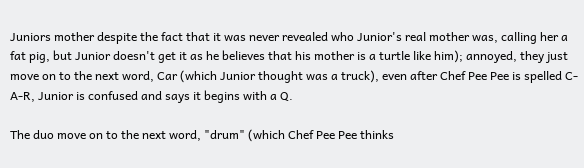Juniors mother despite the fact that it was never revealed who Junior's real mother was, calling her a fat pig, but Junior doesn't get it as he believes that his mother is a turtle like him); annoyed, they just move on to the next word, Car (which Junior thought was a truck), even after Chef Pee Pee is spelled C-A-R, Junior is confused and says it begins with a Q.

The duo move on to the next word, "drum" (which Chef Pee Pee thinks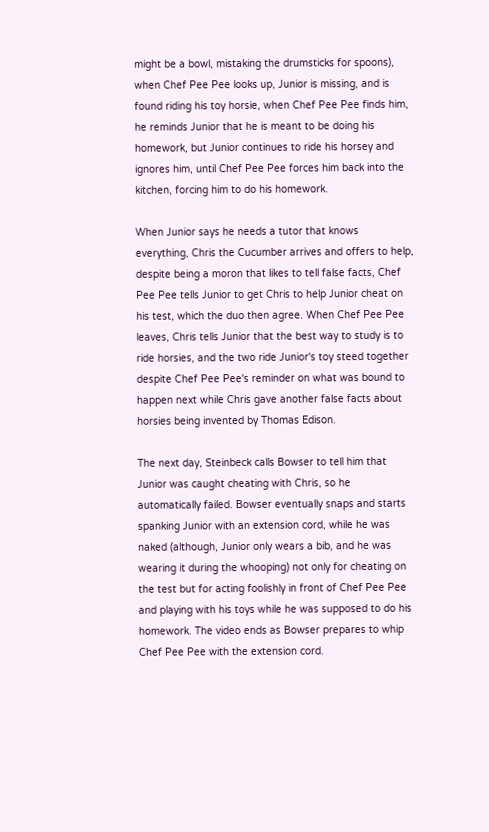might be a bowl, mistaking the drumsticks for spoons), when Chef Pee Pee looks up, Junior is missing, and is found riding his toy horsie, when Chef Pee Pee finds him, he reminds Junior that he is meant to be doing his homework, but Junior continues to ride his horsey and ignores him, until Chef Pee Pee forces him back into the kitchen, forcing him to do his homework.

When Junior says he needs a tutor that knows everything, Chris the Cucumber arrives and offers to help, despite being a moron that likes to tell false facts, Chef Pee Pee tells Junior to get Chris to help Junior cheat on his test, which the duo then agree. When Chef Pee Pee leaves, Chris tells Junior that the best way to study is to ride horsies, and the two ride Junior's toy steed together despite Chef Pee Pee's reminder on what was bound to happen next while Chris gave another false facts about horsies being invented by Thomas Edison.

The next day, Steinbeck calls Bowser to tell him that Junior was caught cheating with Chris, so he automatically failed. Bowser eventually snaps and starts spanking Junior with an extension cord, while he was naked (although, Junior only wears a bib, and he was wearing it during the whooping) not only for cheating on the test but for acting foolishly in front of Chef Pee Pee and playing with his toys while he was supposed to do his homework. The video ends as Bowser prepares to whip Chef Pee Pee with the extension cord.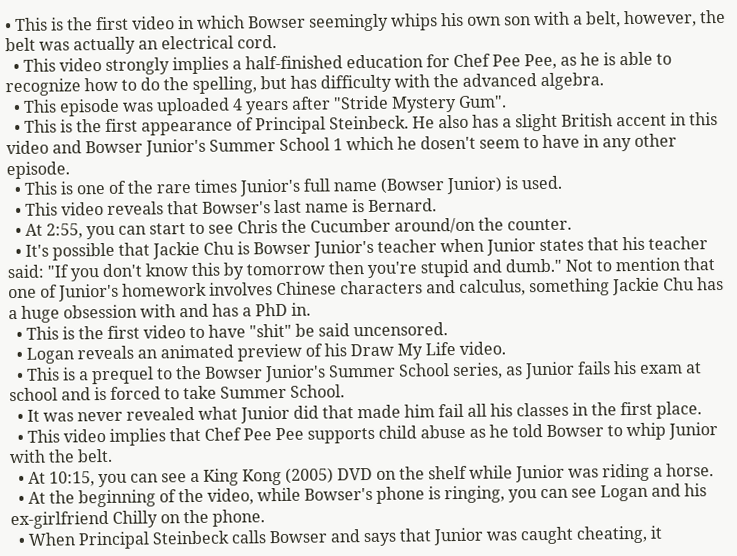• This is the first video in which Bowser seemingly whips his own son with a belt, however, the belt was actually an electrical cord.
  • This video strongly implies a half-finished education for Chef Pee Pee, as he is able to recognize how to do the spelling, but has difficulty with the advanced algebra.
  • This episode was uploaded 4 years after "Stride Mystery Gum".
  • This is the first appearance of Principal Steinbeck. He also has a slight British accent in this video and Bowser Junior's Summer School 1 which he dosen't seem to have in any other episode.
  • This is one of the rare times Junior's full name (Bowser Junior) is used.
  • This video reveals that Bowser's last name is Bernard.
  • At 2:55, you can start to see Chris the Cucumber around/on the counter.
  • It's possible that Jackie Chu is Bowser Junior's teacher when Junior states that his teacher said: "If you don't know this by tomorrow then you're stupid and dumb." Not to mention that one of Junior's homework involves Chinese characters and calculus, something Jackie Chu has a huge obsession with and has a PhD in.
  • This is the first video to have "shit" be said uncensored.
  • Logan reveals an animated preview of his Draw My Life video.
  • This is a prequel to the Bowser Junior's Summer School series, as Junior fails his exam at school and is forced to take Summer School.
  • It was never revealed what Junior did that made him fail all his classes in the first place.
  • This video implies that Chef Pee Pee supports child abuse as he told Bowser to whip Junior with the belt.
  • At 10:15, you can see a King Kong (2005) DVD on the shelf while Junior was riding a horse.
  • At the beginning of the video, while Bowser's phone is ringing, you can see Logan and his ex-girlfriend Chilly on the phone.
  • When Principal Steinbeck calls Bowser and says that Junior was caught cheating, it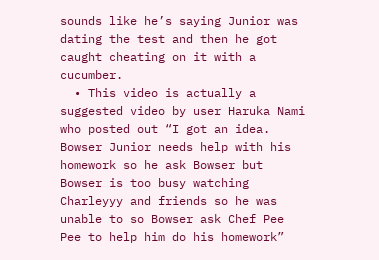sounds like he’s saying Junior was dating the test and then he got caught cheating on it with a cucumber.
  • This video is actually a suggested video by user Haruka Nami who posted out “I got an idea. Bowser Junior needs help with his homework so he ask Bowser but Bowser is too busy watching Charleyyy and friends so he was unable to so Bowser ask Chef Pee Pee to help him do his homework”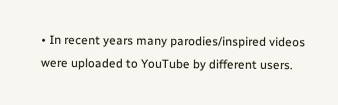• In recent years many parodies/inspired videos were uploaded to YouTube by different users.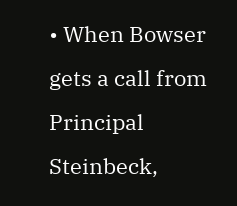• When Bowser gets a call from Principal Steinbeck,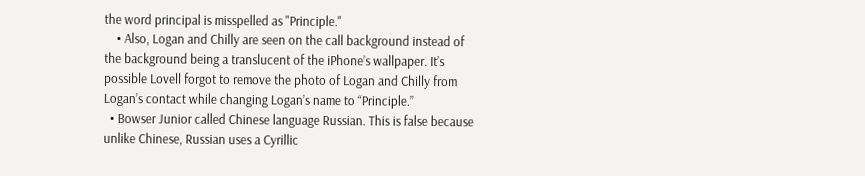the word principal is misspelled as "Principle."
    • Also, Logan and Chilly are seen on the call background instead of the background being a translucent of the iPhone’s wallpaper. It’s possible Lovell forgot to remove the photo of Logan and Chilly from Logan’s contact while changing Logan’s name to “Principle.”
  • Bowser Junior called Chinese language Russian. This is false because unlike Chinese, Russian uses a Cyrillic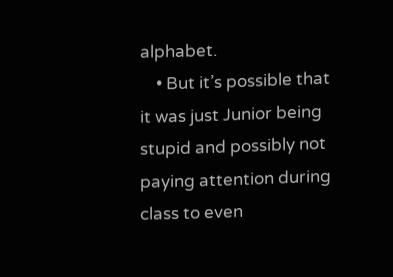alphabet.
    • But it’s possible that it was just Junior being stupid and possibly not paying attention during class to even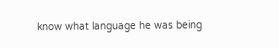know what language he was being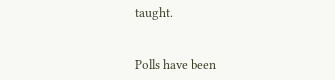taught.


Polls have been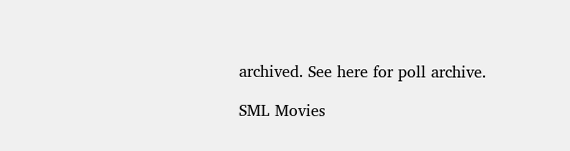archived. See here for poll archive.

SML Movies